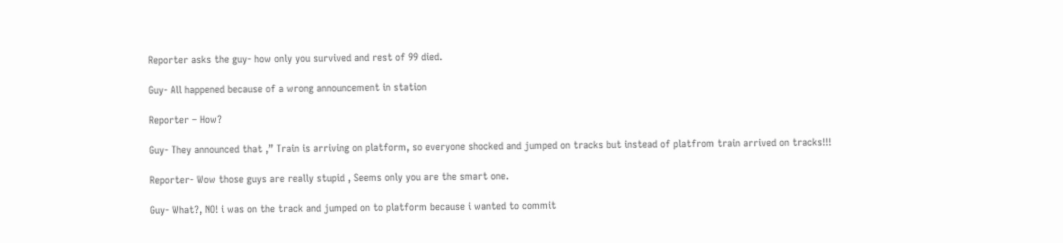Reporter asks the guy- how only you survived and rest of 99 died.

Guy- All happened because of a wrong announcement in station

Reporter – How?

Guy- They announced that ,” Train is arriving on platform, so everyone shocked and jumped on tracks but instead of platfrom train arrived on tracks!!!

Reporter- Wow those guys are really stupid , Seems only you are the smart one.

Guy- What?, NO! i was on the track and jumped on to platform because i wanted to commit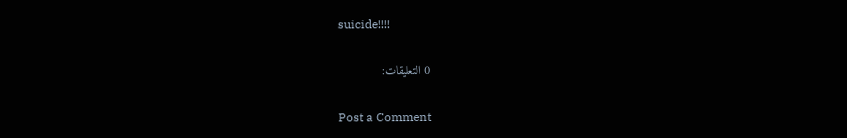suicide!!!!

0 التعليقات:

Post a Comment